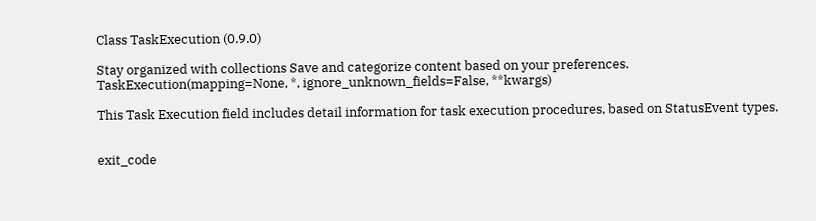Class TaskExecution (0.9.0)

Stay organized with collections Save and categorize content based on your preferences.
TaskExecution(mapping=None, *, ignore_unknown_fields=False, **kwargs)

This Task Execution field includes detail information for task execution procedures, based on StatusEvent types.


exit_code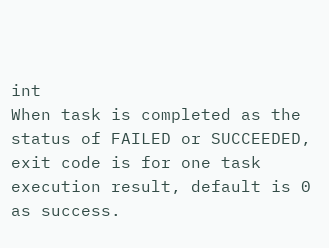int
When task is completed as the status of FAILED or SUCCEEDED, exit code is for one task execution result, default is 0 as success.